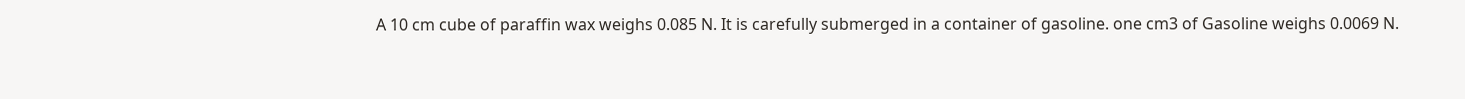A 10 cm cube of paraffin wax weighs 0.085 N. It is carefully submerged in a container of gasoline. one cm3 of Gasoline weighs 0.0069 N.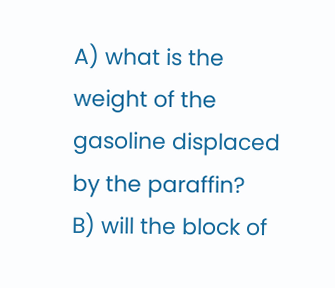A) what is the weight of the gasoline displaced by the paraffin?
B) will the block of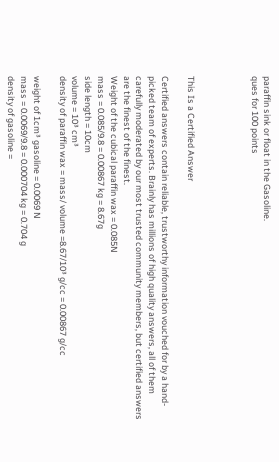paraffin sink or float in the Gasoline.
ques for 100 points




This Is a Certified Answer

Certified answers contain reliable, trustworthy information vouched for by a hand-picked team of experts. Brainly has millions of high quality answers, all of them carefully moderated by our most trusted community members, but certified answers are the finest of the finest.
Weight of the cubical paraffin wax = 0.085N
mass = 0.085/9.8 = 0.00867 kg = 8.67g
side length = 10cm
volume = 10³ cm³
density of paraffin wax = mass/ volume =8.67/10³ g/cc = 0.00867 g/cc

weight of 1cm³ gasoline = 0.0069 N
mass = 0.0069/9.8 = 0.000704 kg = 0.704 g
density of gasoline =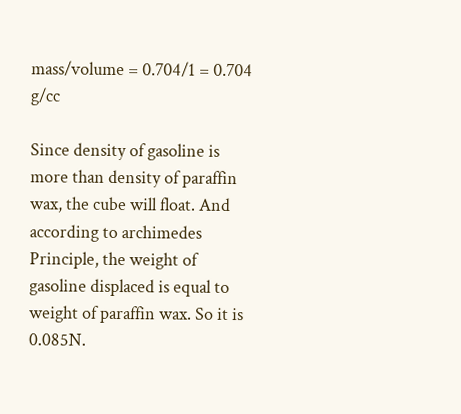mass/volume = 0.704/1 = 0.704 g/cc

Since density of gasoline is more than density of paraffin wax, the cube will float. And according to archimedes Principle, the weight of gasoline displaced is equal to weight of paraffin wax. So it is 0.085N.